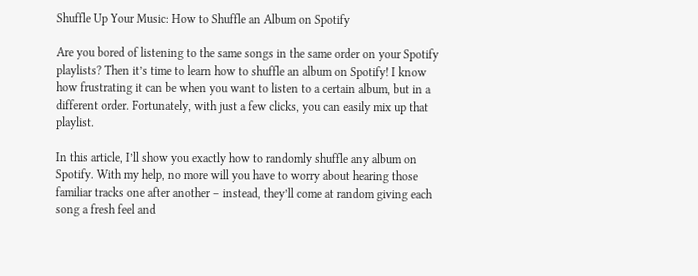Shuffle Up Your Music: How to Shuffle an Album on Spotify

Are you bored of listening to the same songs in the same order on your Spotify playlists? Then it’s time to learn how to shuffle an album on Spotify! I know how frustrating it can be when you want to listen to a certain album, but in a different order. Fortunately, with just a few clicks, you can easily mix up that playlist.

In this article, I’ll show you exactly how to randomly shuffle any album on Spotify. With my help, no more will you have to worry about hearing those familiar tracks one after another – instead, they’ll come at random giving each song a fresh feel and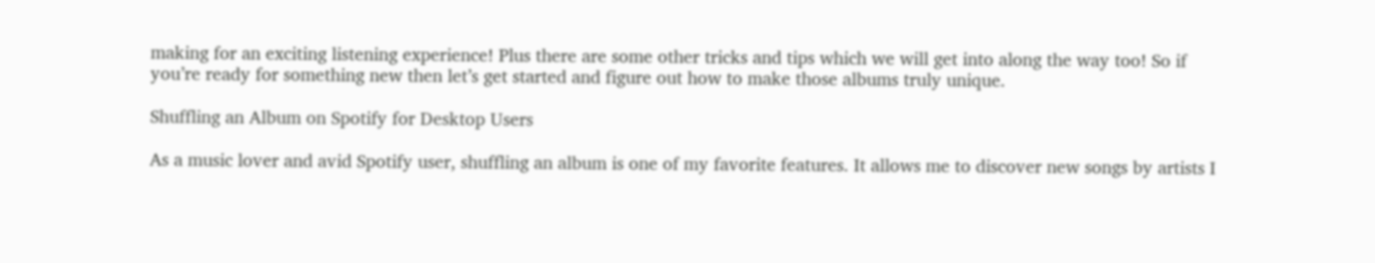making for an exciting listening experience! Plus there are some other tricks and tips which we will get into along the way too! So if you’re ready for something new then let’s get started and figure out how to make those albums truly unique.

Shuffling an Album on Spotify for Desktop Users

As a music lover and avid Spotify user, shuffling an album is one of my favorite features. It allows me to discover new songs by artists I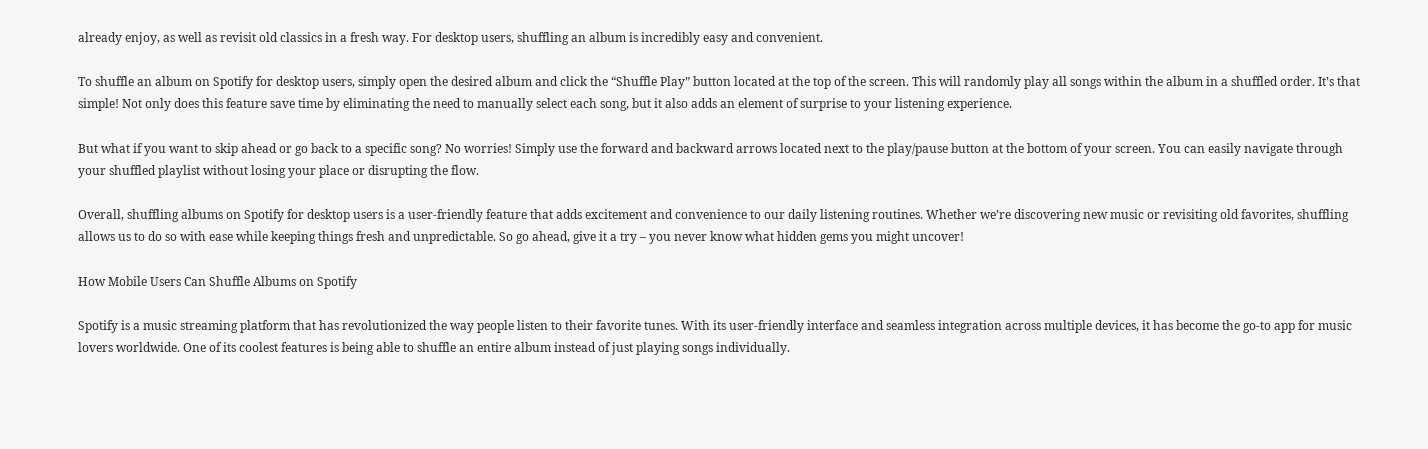already enjoy, as well as revisit old classics in a fresh way. For desktop users, shuffling an album is incredibly easy and convenient.

To shuffle an album on Spotify for desktop users, simply open the desired album and click the “Shuffle Play” button located at the top of the screen. This will randomly play all songs within the album in a shuffled order. It’s that simple! Not only does this feature save time by eliminating the need to manually select each song, but it also adds an element of surprise to your listening experience.

But what if you want to skip ahead or go back to a specific song? No worries! Simply use the forward and backward arrows located next to the play/pause button at the bottom of your screen. You can easily navigate through your shuffled playlist without losing your place or disrupting the flow.

Overall, shuffling albums on Spotify for desktop users is a user-friendly feature that adds excitement and convenience to our daily listening routines. Whether we’re discovering new music or revisiting old favorites, shuffling allows us to do so with ease while keeping things fresh and unpredictable. So go ahead, give it a try – you never know what hidden gems you might uncover!

How Mobile Users Can Shuffle Albums on Spotify

Spotify is a music streaming platform that has revolutionized the way people listen to their favorite tunes. With its user-friendly interface and seamless integration across multiple devices, it has become the go-to app for music lovers worldwide. One of its coolest features is being able to shuffle an entire album instead of just playing songs individually.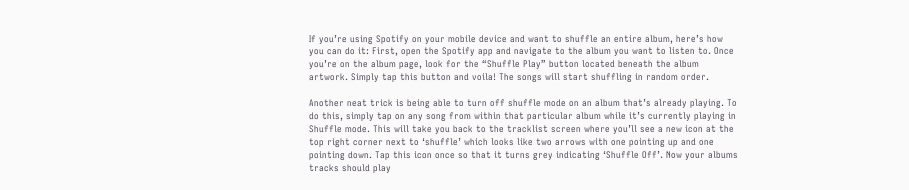If you’re using Spotify on your mobile device and want to shuffle an entire album, here’s how you can do it: First, open the Spotify app and navigate to the album you want to listen to. Once you’re on the album page, look for the “Shuffle Play” button located beneath the album artwork. Simply tap this button and voila! The songs will start shuffling in random order.

Another neat trick is being able to turn off shuffle mode on an album that’s already playing. To do this, simply tap on any song from within that particular album while it’s currently playing in Shuffle mode. This will take you back to the tracklist screen where you’ll see a new icon at the top right corner next to ‘shuffle’ which looks like two arrows with one pointing up and one pointing down. Tap this icon once so that it turns grey indicating ‘Shuffle Off’. Now your albums tracks should play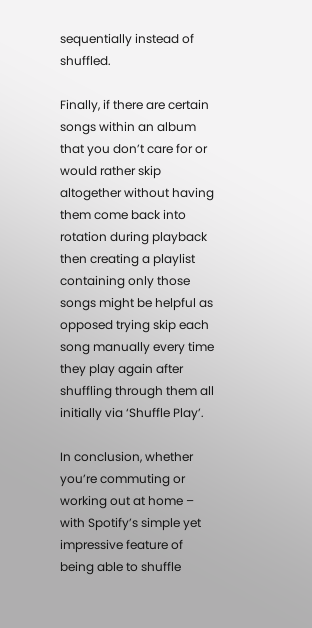sequentially instead of shuffled.

Finally, if there are certain songs within an album that you don’t care for or would rather skip altogether without having them come back into rotation during playback then creating a playlist containing only those songs might be helpful as opposed trying skip each song manually every time they play again after shuffling through them all initially via ‘Shuffle Play’.

In conclusion, whether you’re commuting or working out at home – with Spotify’s simple yet impressive feature of being able to shuffle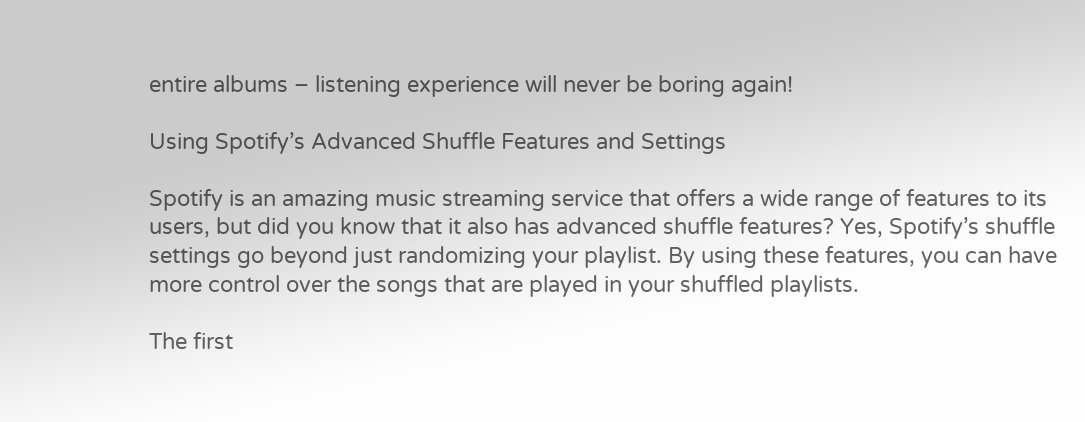entire albums – listening experience will never be boring again!

Using Spotify’s Advanced Shuffle Features and Settings

Spotify is an amazing music streaming service that offers a wide range of features to its users, but did you know that it also has advanced shuffle features? Yes, Spotify’s shuffle settings go beyond just randomizing your playlist. By using these features, you can have more control over the songs that are played in your shuffled playlists.

The first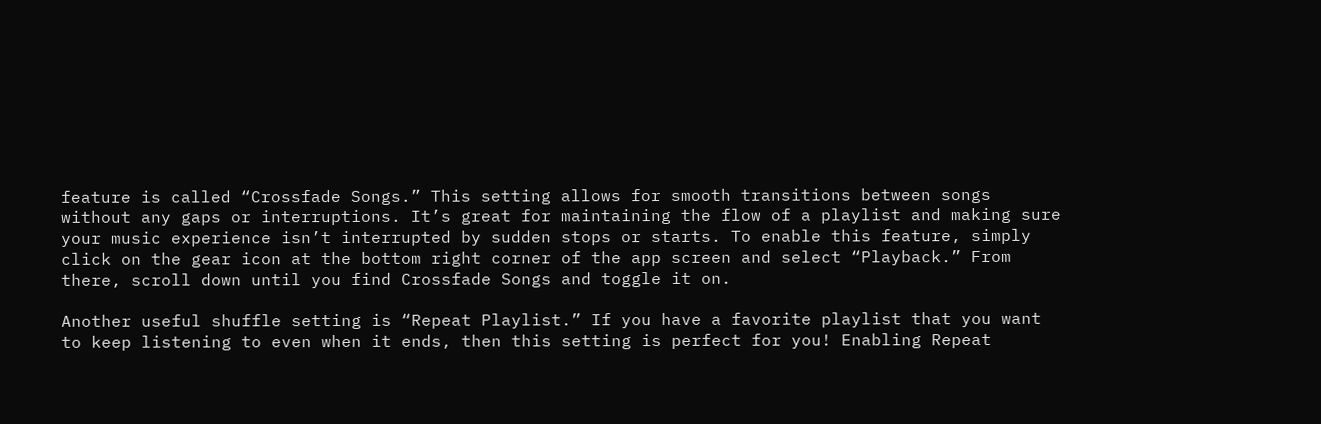feature is called “Crossfade Songs.” This setting allows for smooth transitions between songs without any gaps or interruptions. It’s great for maintaining the flow of a playlist and making sure your music experience isn’t interrupted by sudden stops or starts. To enable this feature, simply click on the gear icon at the bottom right corner of the app screen and select “Playback.” From there, scroll down until you find Crossfade Songs and toggle it on.

Another useful shuffle setting is “Repeat Playlist.” If you have a favorite playlist that you want to keep listening to even when it ends, then this setting is perfect for you! Enabling Repeat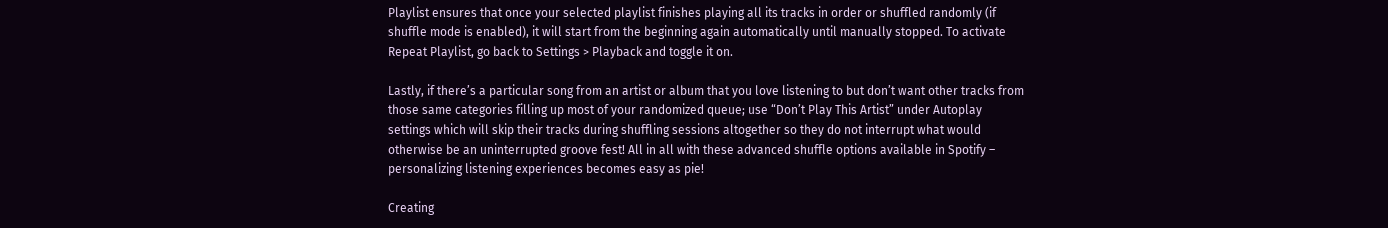Playlist ensures that once your selected playlist finishes playing all its tracks in order or shuffled randomly (if shuffle mode is enabled), it will start from the beginning again automatically until manually stopped. To activate Repeat Playlist, go back to Settings > Playback and toggle it on.

Lastly, if there’s a particular song from an artist or album that you love listening to but don’t want other tracks from those same categories filling up most of your randomized queue; use “Don’t Play This Artist” under Autoplay settings which will skip their tracks during shuffling sessions altogether so they do not interrupt what would otherwise be an uninterrupted groove fest! All in all with these advanced shuffle options available in Spotify – personalizing listening experiences becomes easy as pie!

Creating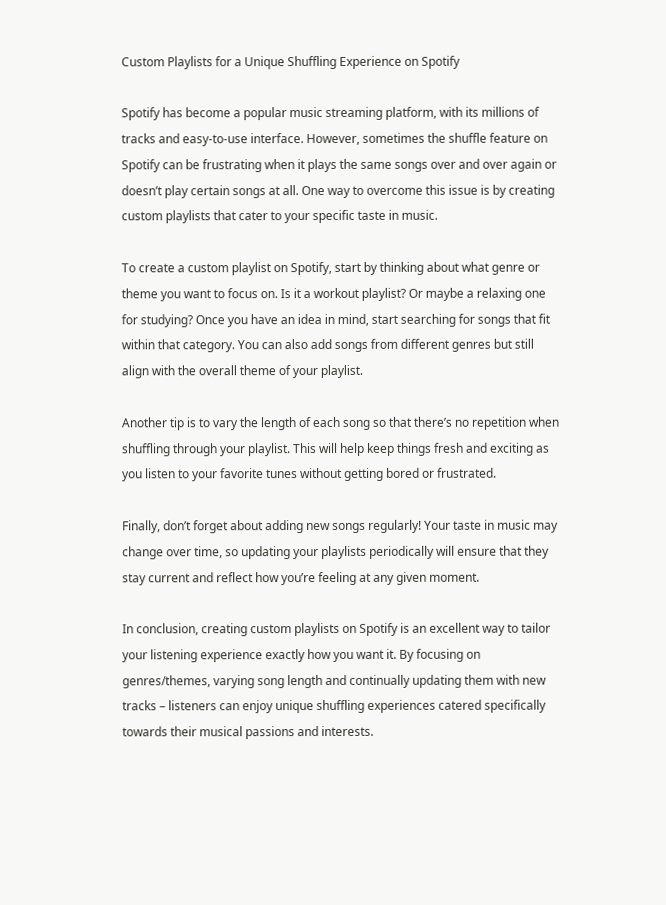Custom Playlists for a Unique Shuffling Experience on Spotify

Spotify has become a popular music streaming platform, with its millions of tracks and easy-to-use interface. However, sometimes the shuffle feature on Spotify can be frustrating when it plays the same songs over and over again or doesn’t play certain songs at all. One way to overcome this issue is by creating custom playlists that cater to your specific taste in music.

To create a custom playlist on Spotify, start by thinking about what genre or theme you want to focus on. Is it a workout playlist? Or maybe a relaxing one for studying? Once you have an idea in mind, start searching for songs that fit within that category. You can also add songs from different genres but still align with the overall theme of your playlist.

Another tip is to vary the length of each song so that there’s no repetition when shuffling through your playlist. This will help keep things fresh and exciting as you listen to your favorite tunes without getting bored or frustrated.

Finally, don’t forget about adding new songs regularly! Your taste in music may change over time, so updating your playlists periodically will ensure that they stay current and reflect how you’re feeling at any given moment.

In conclusion, creating custom playlists on Spotify is an excellent way to tailor your listening experience exactly how you want it. By focusing on genres/themes, varying song length and continually updating them with new tracks – listeners can enjoy unique shuffling experiences catered specifically towards their musical passions and interests.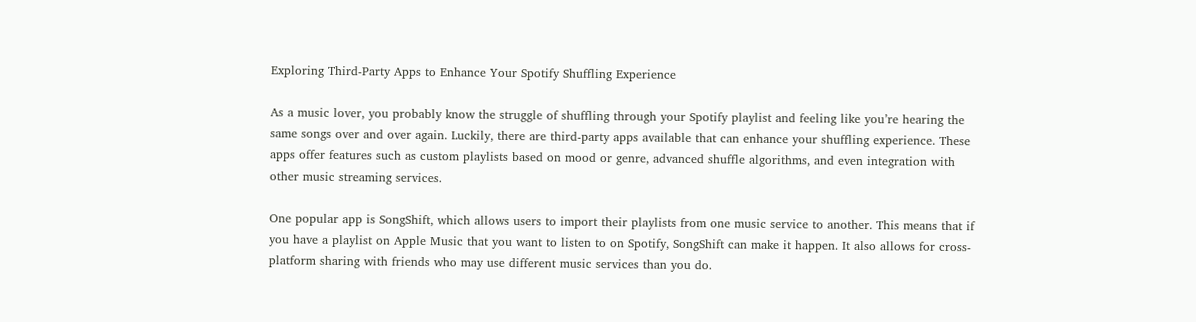Exploring Third-Party Apps to Enhance Your Spotify Shuffling Experience

As a music lover, you probably know the struggle of shuffling through your Spotify playlist and feeling like you’re hearing the same songs over and over again. Luckily, there are third-party apps available that can enhance your shuffling experience. These apps offer features such as custom playlists based on mood or genre, advanced shuffle algorithms, and even integration with other music streaming services.

One popular app is SongShift, which allows users to import their playlists from one music service to another. This means that if you have a playlist on Apple Music that you want to listen to on Spotify, SongShift can make it happen. It also allows for cross-platform sharing with friends who may use different music services than you do.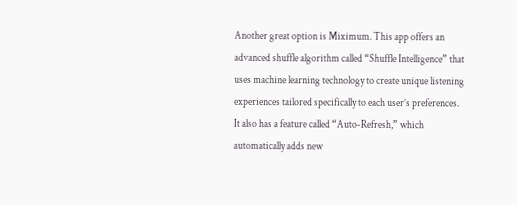Another great option is Miximum. This app offers an advanced shuffle algorithm called “Shuffle Intelligence” that uses machine learning technology to create unique listening experiences tailored specifically to each user’s preferences. It also has a feature called “Auto-Refresh,” which automatically adds new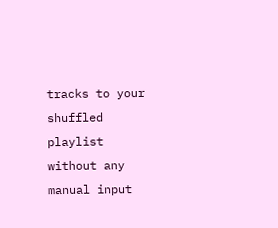tracks to your shuffled playlist without any manual input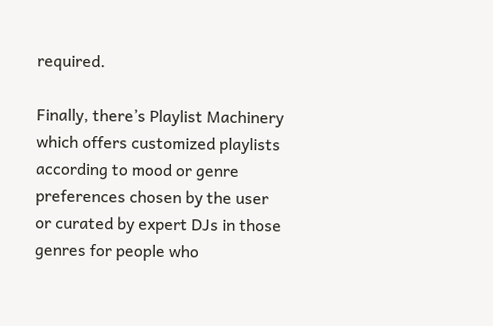required.

Finally, there’s Playlist Machinery which offers customized playlists according to mood or genre preferences chosen by the user or curated by expert DJs in those genres for people who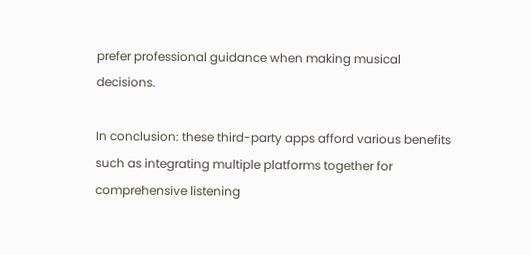prefer professional guidance when making musical decisions.

In conclusion: these third-party apps afford various benefits such as integrating multiple platforms together for comprehensive listening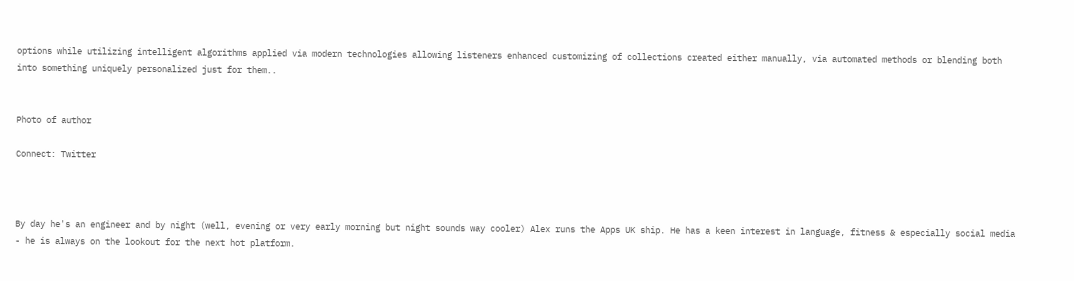options while utilizing intelligent algorithms applied via modern technologies allowing listeners enhanced customizing of collections created either manually, via automated methods or blending both into something uniquely personalized just for them..


Photo of author

Connect: Twitter



By day he's an engineer and by night (well, evening or very early morning but night sounds way cooler) Alex runs the Apps UK ship. He has a keen interest in language, fitness & especially social media - he is always on the lookout for the next hot platform.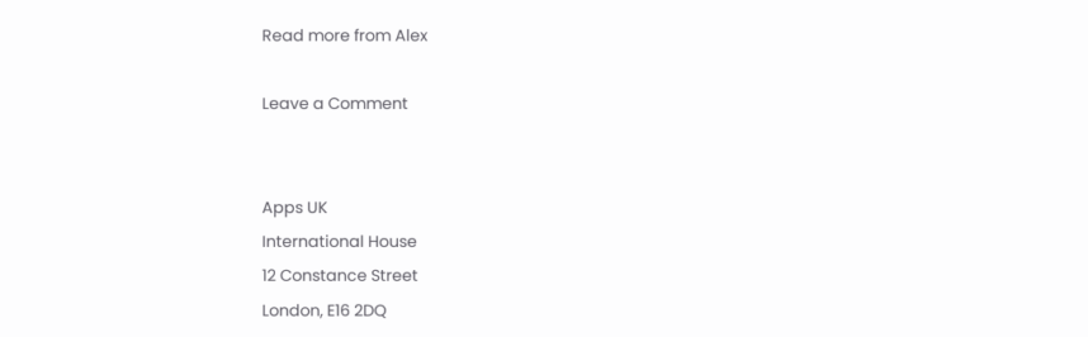Read more from Alex

Leave a Comment


Apps UK
International House
12 Constance Street
London, E16 2DQ